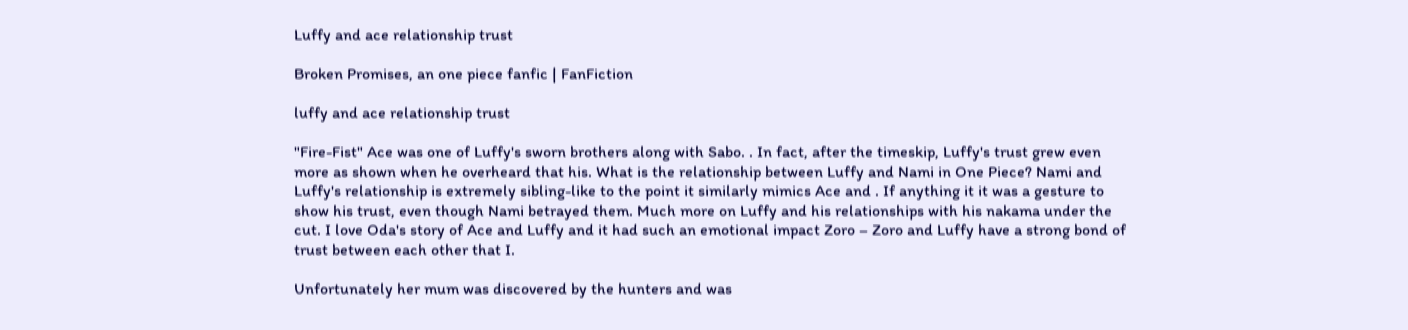Luffy and ace relationship trust

Broken Promises, an one piece fanfic | FanFiction

luffy and ace relationship trust

"Fire-Fist" Ace was one of Luffy's sworn brothers along with Sabo. . In fact, after the timeskip, Luffy's trust grew even more as shown when he overheard that his. What is the relationship between Luffy and Nami in One Piece? Nami and Luffy's relationship is extremely sibling-like to the point it similarly mimics Ace and . If anything it it was a gesture to show his trust, even though Nami betrayed them. Much more on Luffy and his relationships with his nakama under the cut. I love Oda's story of Ace and Luffy and it had such an emotional impact Zoro – Zoro and Luffy have a strong bond of trust between each other that I.

Unfortunately her mum was discovered by the hunters and was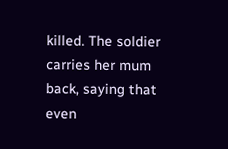killed. The soldier carries her mum back, saying that even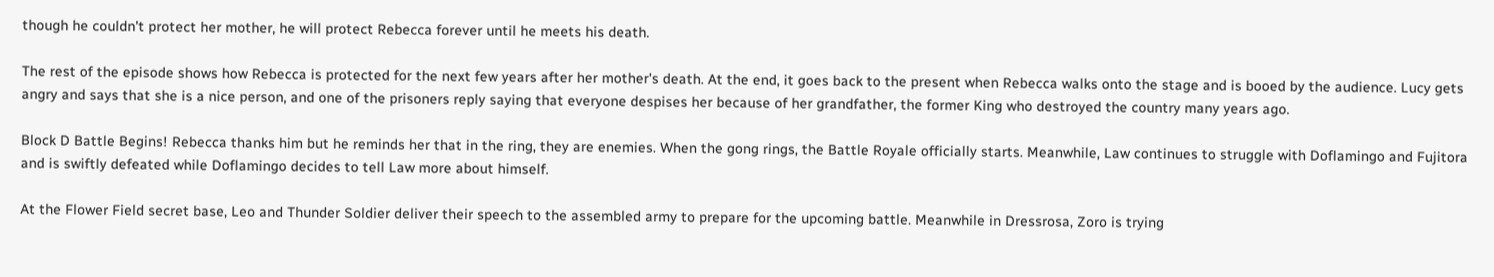though he couldn't protect her mother, he will protect Rebecca forever until he meets his death.

The rest of the episode shows how Rebecca is protected for the next few years after her mother's death. At the end, it goes back to the present when Rebecca walks onto the stage and is booed by the audience. Lucy gets angry and says that she is a nice person, and one of the prisoners reply saying that everyone despises her because of her grandfather, the former King who destroyed the country many years ago.

Block D Battle Begins! Rebecca thanks him but he reminds her that in the ring, they are enemies. When the gong rings, the Battle Royale officially starts. Meanwhile, Law continues to struggle with Doflamingo and Fujitora and is swiftly defeated while Doflamingo decides to tell Law more about himself.

At the Flower Field secret base, Leo and Thunder Soldier deliver their speech to the assembled army to prepare for the upcoming battle. Meanwhile in Dressrosa, Zoro is trying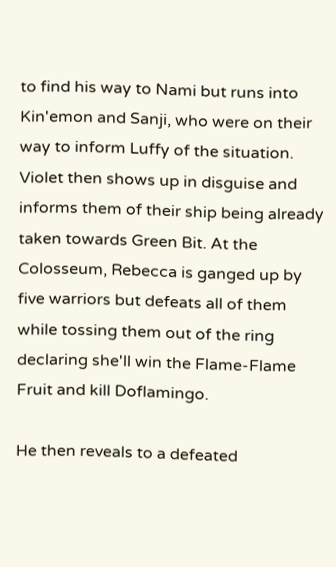to find his way to Nami but runs into Kin'emon and Sanji, who were on their way to inform Luffy of the situation. Violet then shows up in disguise and informs them of their ship being already taken towards Green Bit. At the Colosseum, Rebecca is ganged up by five warriors but defeats all of them while tossing them out of the ring declaring she'll win the Flame-Flame Fruit and kill Doflamingo.

He then reveals to a defeated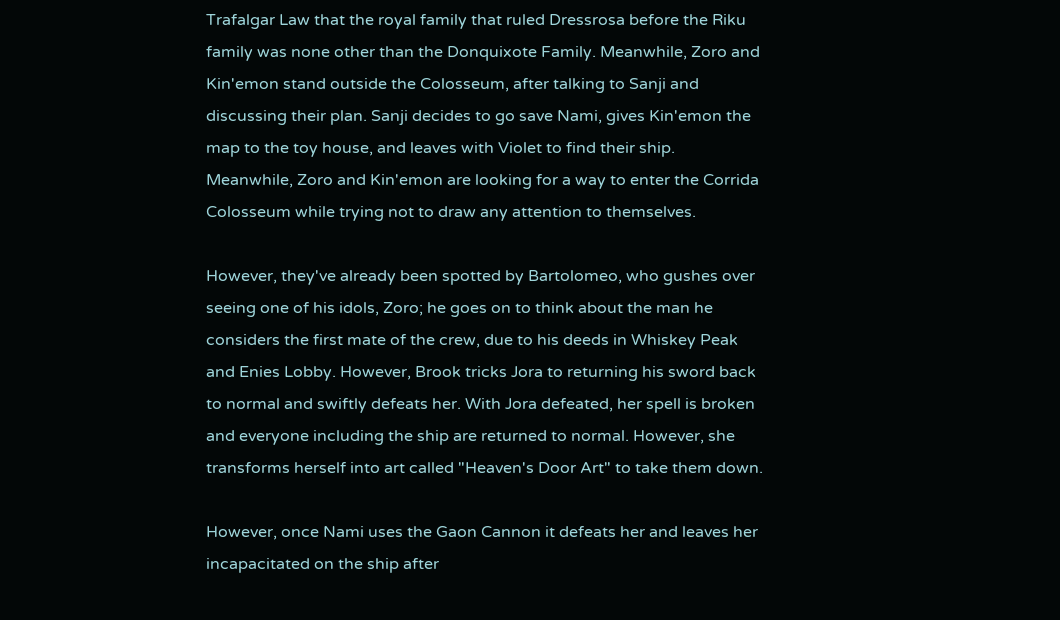Trafalgar Law that the royal family that ruled Dressrosa before the Riku family was none other than the Donquixote Family. Meanwhile, Zoro and Kin'emon stand outside the Colosseum, after talking to Sanji and discussing their plan. Sanji decides to go save Nami, gives Kin'emon the map to the toy house, and leaves with Violet to find their ship. Meanwhile, Zoro and Kin'emon are looking for a way to enter the Corrida Colosseum while trying not to draw any attention to themselves.

However, they've already been spotted by Bartolomeo, who gushes over seeing one of his idols, Zoro; he goes on to think about the man he considers the first mate of the crew, due to his deeds in Whiskey Peak and Enies Lobby. However, Brook tricks Jora to returning his sword back to normal and swiftly defeats her. With Jora defeated, her spell is broken and everyone including the ship are returned to normal. However, she transforms herself into art called "Heaven's Door Art" to take them down.

However, once Nami uses the Gaon Cannon it defeats her and leaves her incapacitated on the ship after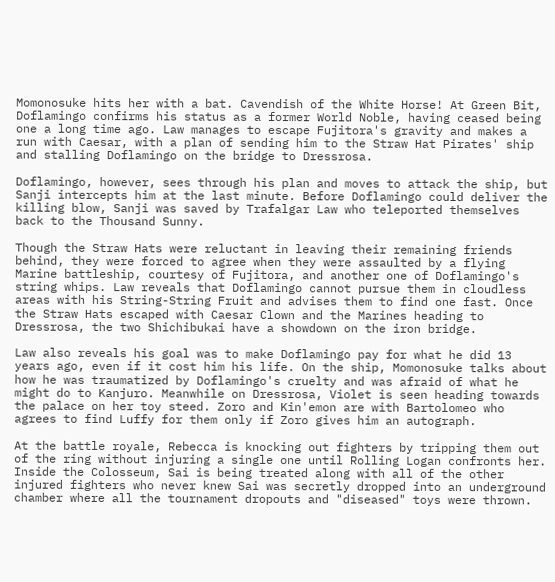Momonosuke hits her with a bat. Cavendish of the White Horse! At Green Bit, Doflamingo confirms his status as a former World Noble, having ceased being one a long time ago. Law manages to escape Fujitora's gravity and makes a run with Caesar, with a plan of sending him to the Straw Hat Pirates' ship and stalling Doflamingo on the bridge to Dressrosa.

Doflamingo, however, sees through his plan and moves to attack the ship, but Sanji intercepts him at the last minute. Before Doflamingo could deliver the killing blow, Sanji was saved by Trafalgar Law who teleported themselves back to the Thousand Sunny.

Though the Straw Hats were reluctant in leaving their remaining friends behind, they were forced to agree when they were assaulted by a flying Marine battleship, courtesy of Fujitora, and another one of Doflamingo's string whips. Law reveals that Doflamingo cannot pursue them in cloudless areas with his String-String Fruit and advises them to find one fast. Once the Straw Hats escaped with Caesar Clown and the Marines heading to Dressrosa, the two Shichibukai have a showdown on the iron bridge.

Law also reveals his goal was to make Doflamingo pay for what he did 13 years ago, even if it cost him his life. On the ship, Momonosuke talks about how he was traumatized by Doflamingo's cruelty and was afraid of what he might do to Kanjuro. Meanwhile on Dressrosa, Violet is seen heading towards the palace on her toy steed. Zoro and Kin'emon are with Bartolomeo who agrees to find Luffy for them only if Zoro gives him an autograph.

At the battle royale, Rebecca is knocking out fighters by tripping them out of the ring without injuring a single one until Rolling Logan confronts her. Inside the Colosseum, Sai is being treated along with all of the other injured fighters who never knew Sai was secretly dropped into an underground chamber where all the tournament dropouts and "diseased" toys were thrown.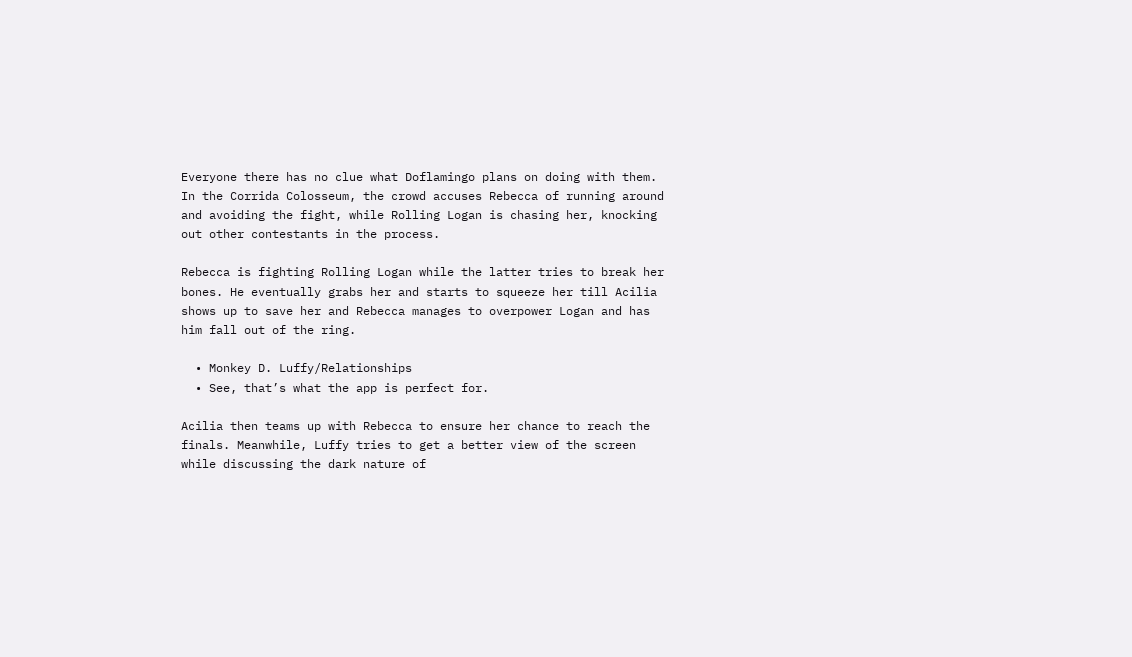Everyone there has no clue what Doflamingo plans on doing with them. In the Corrida Colosseum, the crowd accuses Rebecca of running around and avoiding the fight, while Rolling Logan is chasing her, knocking out other contestants in the process.

Rebecca is fighting Rolling Logan while the latter tries to break her bones. He eventually grabs her and starts to squeeze her till Acilia shows up to save her and Rebecca manages to overpower Logan and has him fall out of the ring.

  • Monkey D. Luffy/Relationships
  • See, that’s what the app is perfect for.

Acilia then teams up with Rebecca to ensure her chance to reach the finals. Meanwhile, Luffy tries to get a better view of the screen while discussing the dark nature of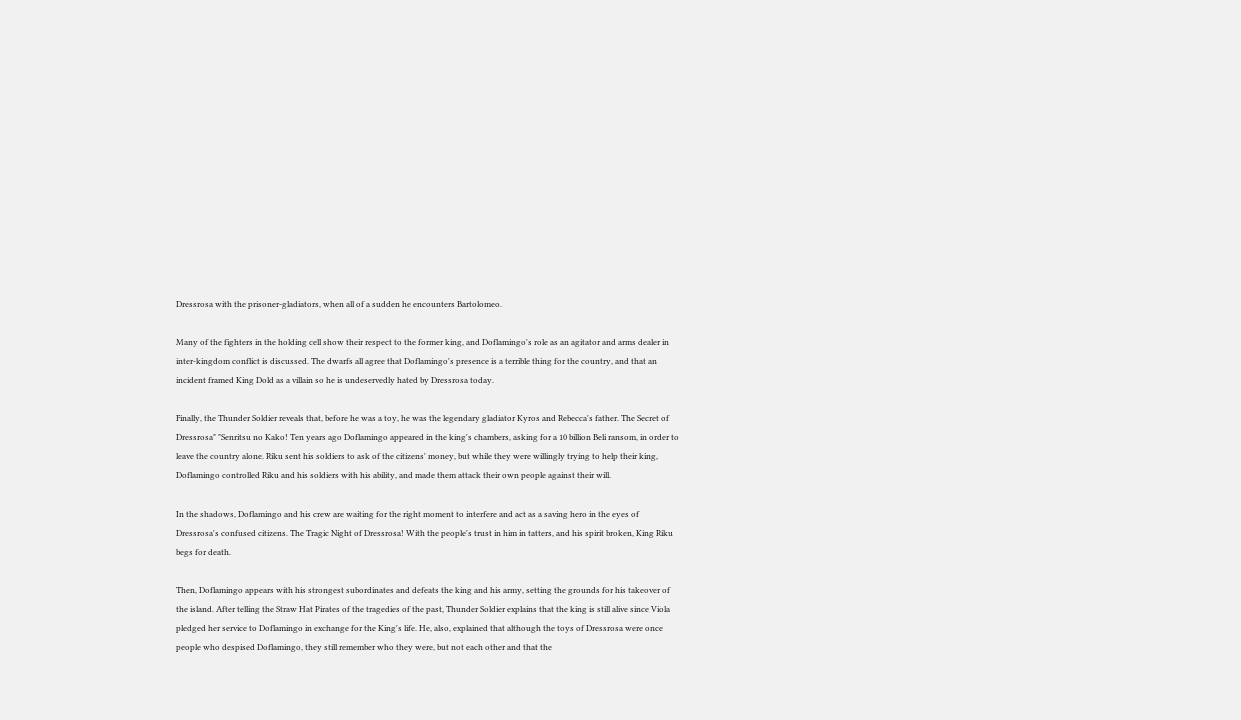Dressrosa with the prisoner-gladiators, when all of a sudden he encounters Bartolomeo.

Many of the fighters in the holding cell show their respect to the former king, and Doflamingo's role as an agitator and arms dealer in inter-kingdom conflict is discussed. The dwarfs all agree that Doflamingo's presence is a terrible thing for the country, and that an incident framed King Dold as a villain so he is undeservedly hated by Dressrosa today.

Finally, the Thunder Soldier reveals that, before he was a toy, he was the legendary gladiator Kyros and Rebecca's father. The Secret of Dressrosa" "Senritsu no Kako! Ten years ago Doflamingo appeared in the king's chambers, asking for a 10 billion Beli ransom, in order to leave the country alone. Riku sent his soldiers to ask of the citizens' money, but while they were willingly trying to help their king, Doflamingo controlled Riku and his soldiers with his ability, and made them attack their own people against their will.

In the shadows, Doflamingo and his crew are waiting for the right moment to interfere and act as a saving hero in the eyes of Dressrosa's confused citizens. The Tragic Night of Dressrosa! With the people's trust in him in tatters, and his spirit broken, King Riku begs for death.

Then, Doflamingo appears with his strongest subordinates and defeats the king and his army, setting the grounds for his takeover of the island. After telling the Straw Hat Pirates of the tragedies of the past, Thunder Soldier explains that the king is still alive since Viola pledged her service to Doflamingo in exchange for the King's life. He, also, explained that although the toys of Dressrosa were once people who despised Doflamingo, they still remember who they were, but not each other and that the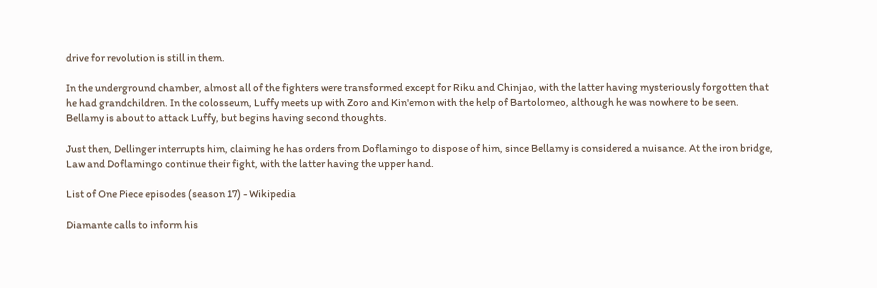drive for revolution is still in them.

In the underground chamber, almost all of the fighters were transformed except for Riku and Chinjao, with the latter having mysteriously forgotten that he had grandchildren. In the colosseum, Luffy meets up with Zoro and Kin'emon with the help of Bartolomeo, although he was nowhere to be seen. Bellamy is about to attack Luffy, but begins having second thoughts.

Just then, Dellinger interrupts him, claiming he has orders from Doflamingo to dispose of him, since Bellamy is considered a nuisance. At the iron bridge, Law and Doflamingo continue their fight, with the latter having the upper hand.

List of One Piece episodes (season 17) - Wikipedia

Diamante calls to inform his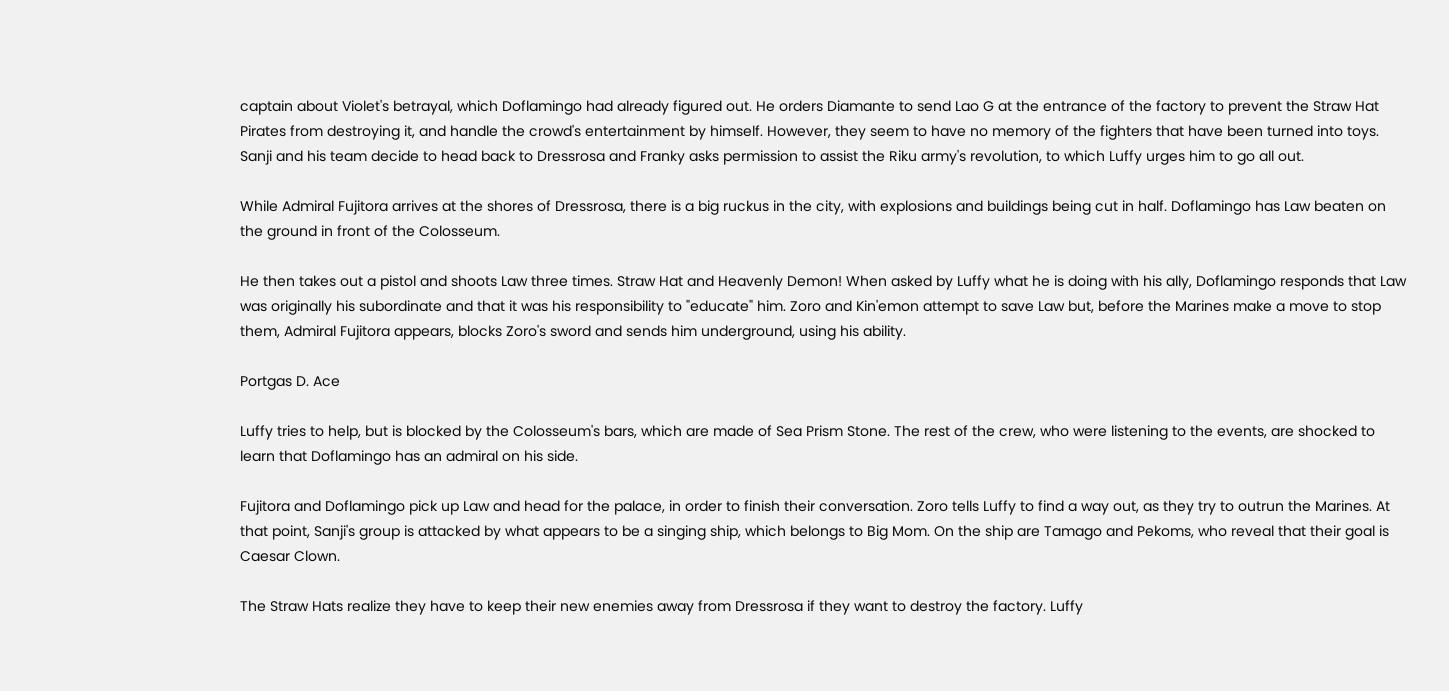captain about Violet's betrayal, which Doflamingo had already figured out. He orders Diamante to send Lao G at the entrance of the factory to prevent the Straw Hat Pirates from destroying it, and handle the crowd's entertainment by himself. However, they seem to have no memory of the fighters that have been turned into toys. Sanji and his team decide to head back to Dressrosa and Franky asks permission to assist the Riku army's revolution, to which Luffy urges him to go all out.

While Admiral Fujitora arrives at the shores of Dressrosa, there is a big ruckus in the city, with explosions and buildings being cut in half. Doflamingo has Law beaten on the ground in front of the Colosseum.

He then takes out a pistol and shoots Law three times. Straw Hat and Heavenly Demon! When asked by Luffy what he is doing with his ally, Doflamingo responds that Law was originally his subordinate and that it was his responsibility to "educate" him. Zoro and Kin'emon attempt to save Law but, before the Marines make a move to stop them, Admiral Fujitora appears, blocks Zoro's sword and sends him underground, using his ability.

Portgas D. Ace

Luffy tries to help, but is blocked by the Colosseum's bars, which are made of Sea Prism Stone. The rest of the crew, who were listening to the events, are shocked to learn that Doflamingo has an admiral on his side.

Fujitora and Doflamingo pick up Law and head for the palace, in order to finish their conversation. Zoro tells Luffy to find a way out, as they try to outrun the Marines. At that point, Sanji's group is attacked by what appears to be a singing ship, which belongs to Big Mom. On the ship are Tamago and Pekoms, who reveal that their goal is Caesar Clown.

The Straw Hats realize they have to keep their new enemies away from Dressrosa if they want to destroy the factory. Luffy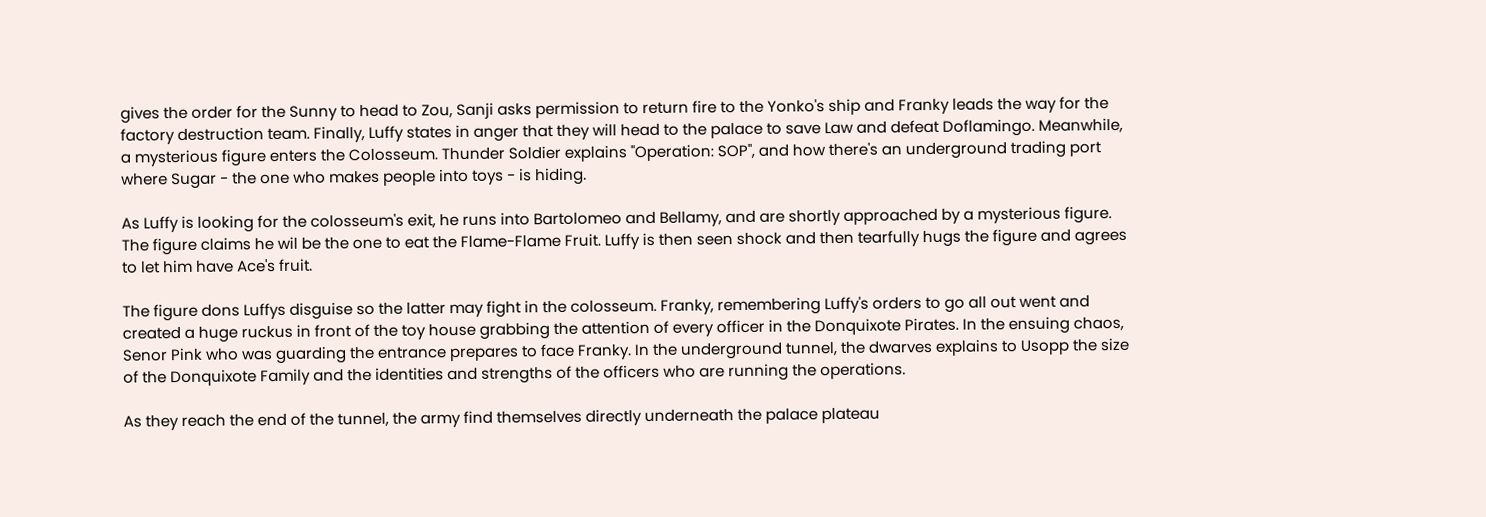gives the order for the Sunny to head to Zou, Sanji asks permission to return fire to the Yonko's ship and Franky leads the way for the factory destruction team. Finally, Luffy states in anger that they will head to the palace to save Law and defeat Doflamingo. Meanwhile, a mysterious figure enters the Colosseum. Thunder Soldier explains "Operation: SOP", and how there's an underground trading port where Sugar - the one who makes people into toys - is hiding.

As Luffy is looking for the colosseum's exit, he runs into Bartolomeo and Bellamy, and are shortly approached by a mysterious figure. The figure claims he wil be the one to eat the Flame-Flame Fruit. Luffy is then seen shock and then tearfully hugs the figure and agrees to let him have Ace's fruit.

The figure dons Luffys disguise so the latter may fight in the colosseum. Franky, remembering Luffy's orders to go all out went and created a huge ruckus in front of the toy house grabbing the attention of every officer in the Donquixote Pirates. In the ensuing chaos, Senor Pink who was guarding the entrance prepares to face Franky. In the underground tunnel, the dwarves explains to Usopp the size of the Donquixote Family and the identities and strengths of the officers who are running the operations.

As they reach the end of the tunnel, the army find themselves directly underneath the palace plateau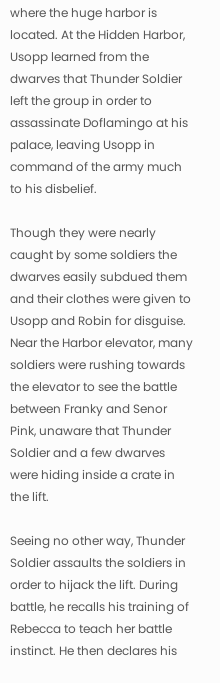where the huge harbor is located. At the Hidden Harbor, Usopp learned from the dwarves that Thunder Soldier left the group in order to assassinate Doflamingo at his palace, leaving Usopp in command of the army much to his disbelief.

Though they were nearly caught by some soldiers the dwarves easily subdued them and their clothes were given to Usopp and Robin for disguise. Near the Harbor elevator, many soldiers were rushing towards the elevator to see the battle between Franky and Senor Pink, unaware that Thunder Soldier and a few dwarves were hiding inside a crate in the lift.

Seeing no other way, Thunder Soldier assaults the soldiers in order to hijack the lift. During battle, he recalls his training of Rebecca to teach her battle instinct. He then declares his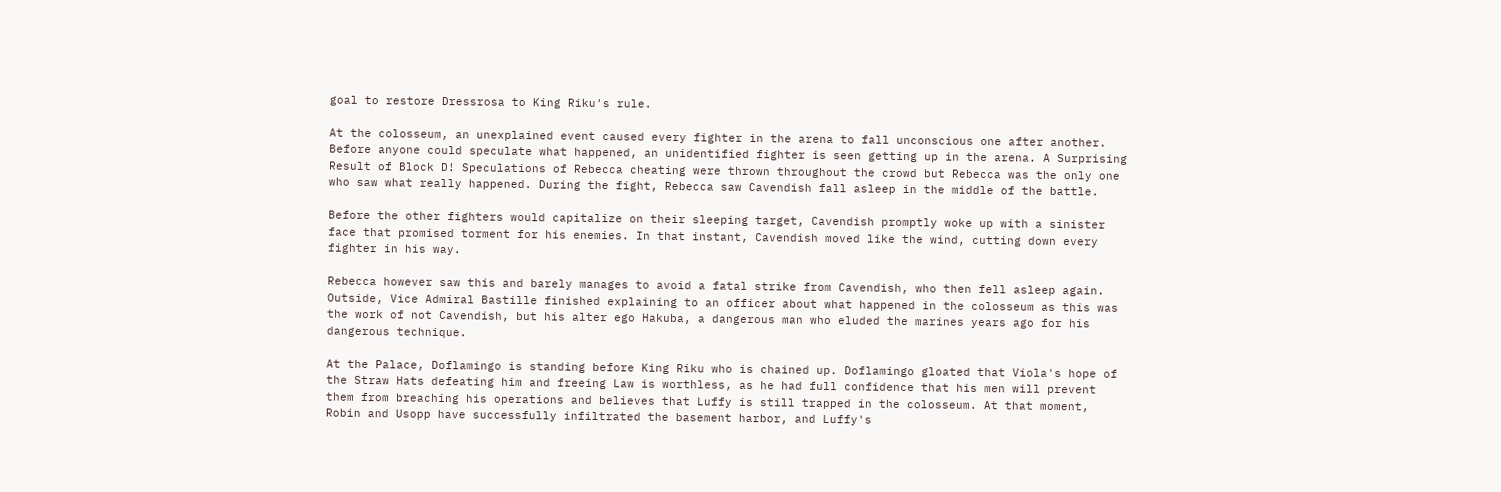goal to restore Dressrosa to King Riku's rule.

At the colosseum, an unexplained event caused every fighter in the arena to fall unconscious one after another. Before anyone could speculate what happened, an unidentified fighter is seen getting up in the arena. A Surprising Result of Block D! Speculations of Rebecca cheating were thrown throughout the crowd but Rebecca was the only one who saw what really happened. During the fight, Rebecca saw Cavendish fall asleep in the middle of the battle.

Before the other fighters would capitalize on their sleeping target, Cavendish promptly woke up with a sinister face that promised torment for his enemies. In that instant, Cavendish moved like the wind, cutting down every fighter in his way.

Rebecca however saw this and barely manages to avoid a fatal strike from Cavendish, who then fell asleep again. Outside, Vice Admiral Bastille finished explaining to an officer about what happened in the colosseum as this was the work of not Cavendish, but his alter ego Hakuba, a dangerous man who eluded the marines years ago for his dangerous technique.

At the Palace, Doflamingo is standing before King Riku who is chained up. Doflamingo gloated that Viola's hope of the Straw Hats defeating him and freeing Law is worthless, as he had full confidence that his men will prevent them from breaching his operations and believes that Luffy is still trapped in the colosseum. At that moment, Robin and Usopp have successfully infiltrated the basement harbor, and Luffy's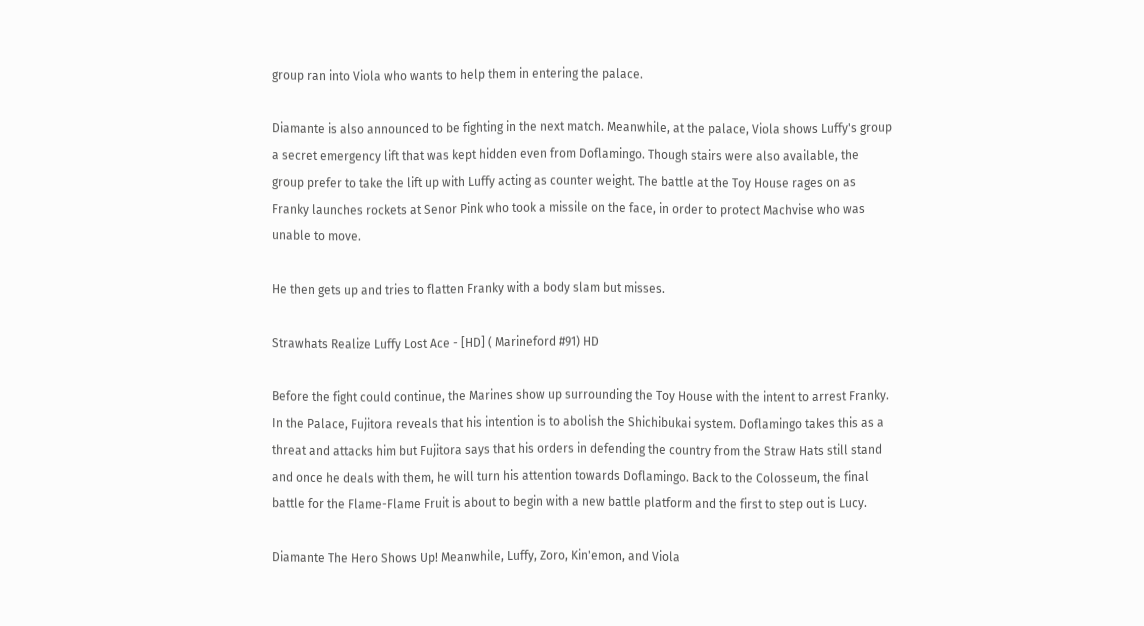group ran into Viola who wants to help them in entering the palace.

Diamante is also announced to be fighting in the next match. Meanwhile, at the palace, Viola shows Luffy's group a secret emergency lift that was kept hidden even from Doflamingo. Though stairs were also available, the group prefer to take the lift up with Luffy acting as counter weight. The battle at the Toy House rages on as Franky launches rockets at Senor Pink who took a missile on the face, in order to protect Machvise who was unable to move.

He then gets up and tries to flatten Franky with a body slam but misses.

Strawhats Realize Luffy Lost Ace - [HD] ( Marineford #91) HD

Before the fight could continue, the Marines show up surrounding the Toy House with the intent to arrest Franky. In the Palace, Fujitora reveals that his intention is to abolish the Shichibukai system. Doflamingo takes this as a threat and attacks him but Fujitora says that his orders in defending the country from the Straw Hats still stand and once he deals with them, he will turn his attention towards Doflamingo. Back to the Colosseum, the final battle for the Flame-Flame Fruit is about to begin with a new battle platform and the first to step out is Lucy.

Diamante The Hero Shows Up! Meanwhile, Luffy, Zoro, Kin'emon, and Viola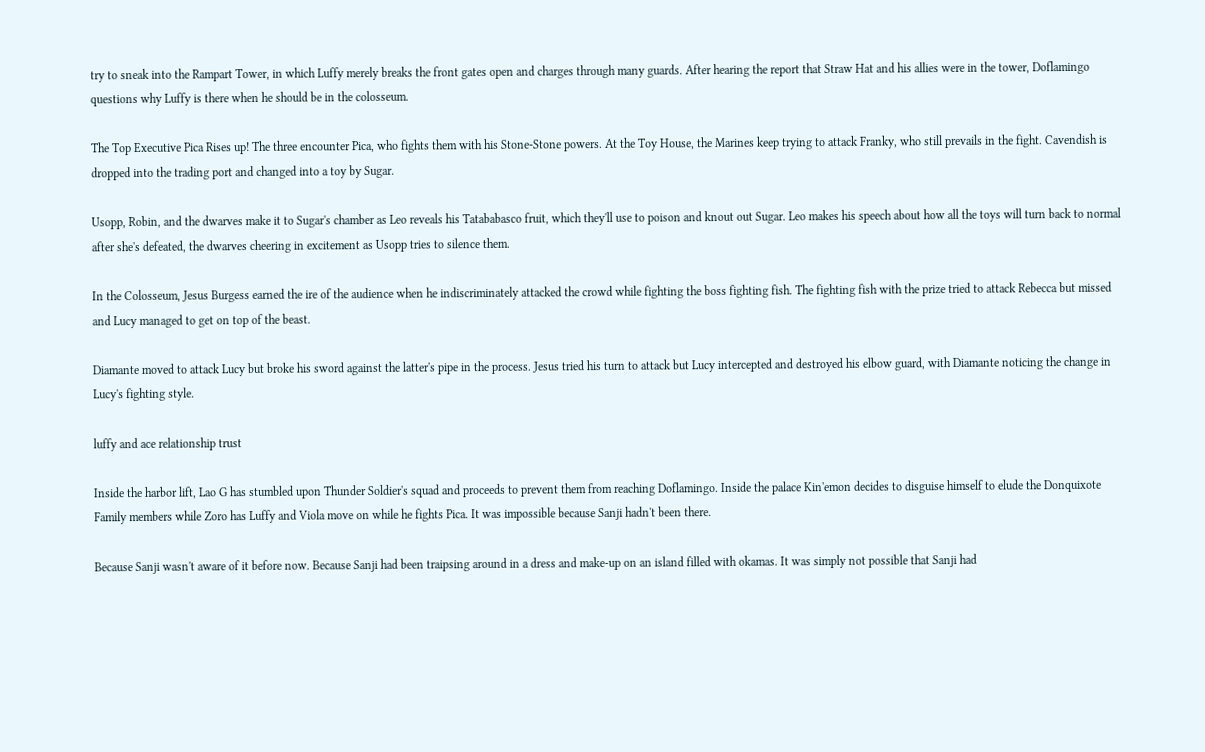try to sneak into the Rampart Tower, in which Luffy merely breaks the front gates open and charges through many guards. After hearing the report that Straw Hat and his allies were in the tower, Doflamingo questions why Luffy is there when he should be in the colosseum.

The Top Executive Pica Rises up! The three encounter Pica, who fights them with his Stone-Stone powers. At the Toy House, the Marines keep trying to attack Franky, who still prevails in the fight. Cavendish is dropped into the trading port and changed into a toy by Sugar.

Usopp, Robin, and the dwarves make it to Sugar's chamber as Leo reveals his Tatababasco fruit, which they'll use to poison and knout out Sugar. Leo makes his speech about how all the toys will turn back to normal after she's defeated, the dwarves cheering in excitement as Usopp tries to silence them.

In the Colosseum, Jesus Burgess earned the ire of the audience when he indiscriminately attacked the crowd while fighting the boss fighting fish. The fighting fish with the prize tried to attack Rebecca but missed and Lucy managed to get on top of the beast.

Diamante moved to attack Lucy but broke his sword against the latter's pipe in the process. Jesus tried his turn to attack but Lucy intercepted and destroyed his elbow guard, with Diamante noticing the change in Lucy's fighting style.

luffy and ace relationship trust

Inside the harbor lift, Lao G has stumbled upon Thunder Soldier's squad and proceeds to prevent them from reaching Doflamingo. Inside the palace Kin'emon decides to disguise himself to elude the Donquixote Family members while Zoro has Luffy and Viola move on while he fights Pica. It was impossible because Sanji hadn't been there.

Because Sanji wasn't aware of it before now. Because Sanji had been traipsing around in a dress and make-up on an island filled with okamas. It was simply not possible that Sanji had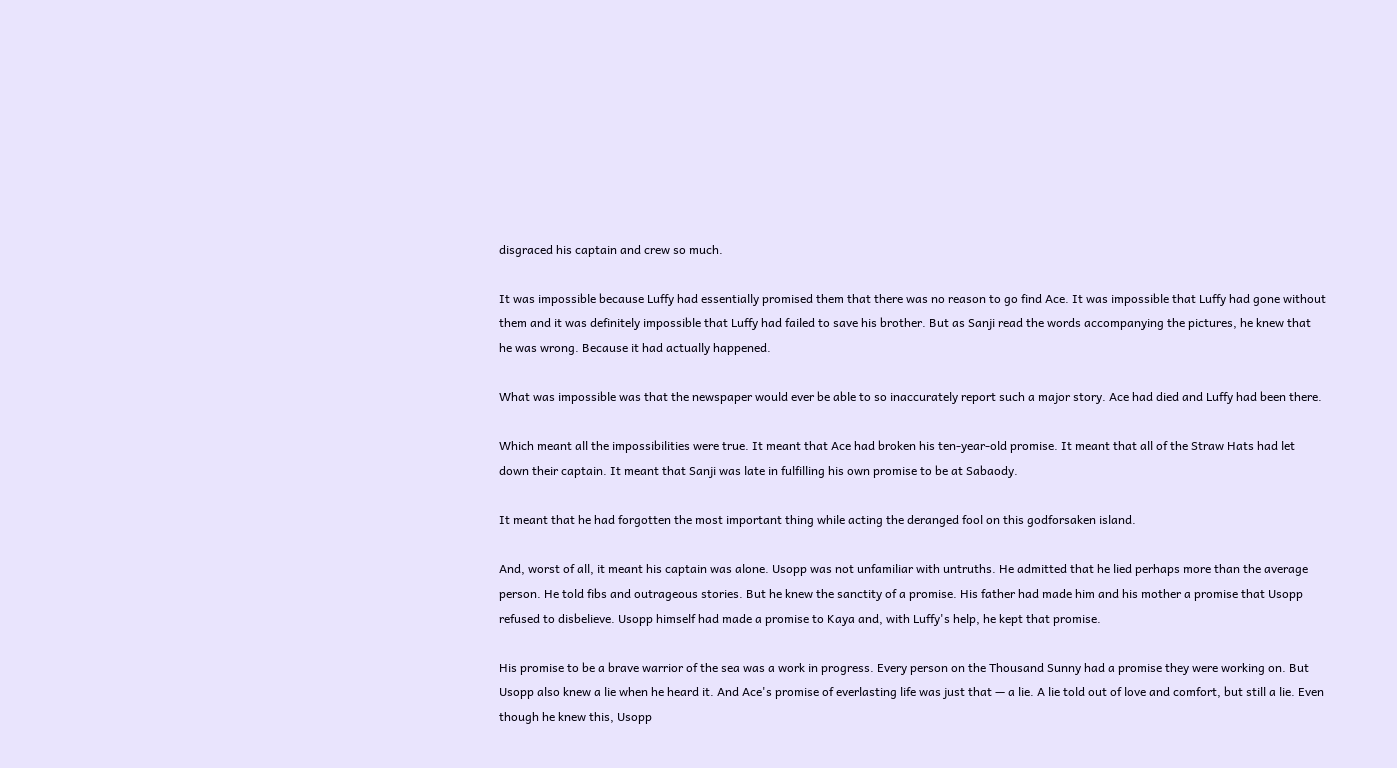disgraced his captain and crew so much.

It was impossible because Luffy had essentially promised them that there was no reason to go find Ace. It was impossible that Luffy had gone without them and it was definitely impossible that Luffy had failed to save his brother. But as Sanji read the words accompanying the pictures, he knew that he was wrong. Because it had actually happened.

What was impossible was that the newspaper would ever be able to so inaccurately report such a major story. Ace had died and Luffy had been there.

Which meant all the impossibilities were true. It meant that Ace had broken his ten-year-old promise. It meant that all of the Straw Hats had let down their captain. It meant that Sanji was late in fulfilling his own promise to be at Sabaody.

It meant that he had forgotten the most important thing while acting the deranged fool on this godforsaken island.

And, worst of all, it meant his captain was alone. Usopp was not unfamiliar with untruths. He admitted that he lied perhaps more than the average person. He told fibs and outrageous stories. But he knew the sanctity of a promise. His father had made him and his mother a promise that Usopp refused to disbelieve. Usopp himself had made a promise to Kaya and, with Luffy's help, he kept that promise.

His promise to be a brave warrior of the sea was a work in progress. Every person on the Thousand Sunny had a promise they were working on. But Usopp also knew a lie when he heard it. And Ace's promise of everlasting life was just that — a lie. A lie told out of love and comfort, but still a lie. Even though he knew this, Usopp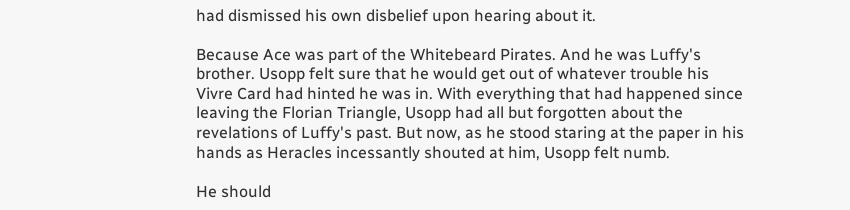had dismissed his own disbelief upon hearing about it.

Because Ace was part of the Whitebeard Pirates. And he was Luffy's brother. Usopp felt sure that he would get out of whatever trouble his Vivre Card had hinted he was in. With everything that had happened since leaving the Florian Triangle, Usopp had all but forgotten about the revelations of Luffy's past. But now, as he stood staring at the paper in his hands as Heracles incessantly shouted at him, Usopp felt numb.

He should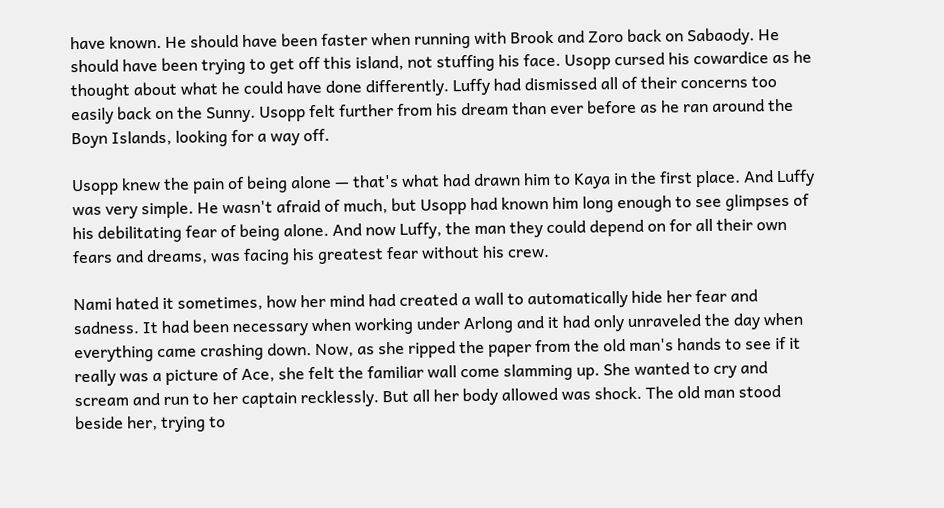have known. He should have been faster when running with Brook and Zoro back on Sabaody. He should have been trying to get off this island, not stuffing his face. Usopp cursed his cowardice as he thought about what he could have done differently. Luffy had dismissed all of their concerns too easily back on the Sunny. Usopp felt further from his dream than ever before as he ran around the Boyn Islands, looking for a way off.

Usopp knew the pain of being alone — that's what had drawn him to Kaya in the first place. And Luffy was very simple. He wasn't afraid of much, but Usopp had known him long enough to see glimpses of his debilitating fear of being alone. And now Luffy, the man they could depend on for all their own fears and dreams, was facing his greatest fear without his crew.

Nami hated it sometimes, how her mind had created a wall to automatically hide her fear and sadness. It had been necessary when working under Arlong and it had only unraveled the day when everything came crashing down. Now, as she ripped the paper from the old man's hands to see if it really was a picture of Ace, she felt the familiar wall come slamming up. She wanted to cry and scream and run to her captain recklessly. But all her body allowed was shock. The old man stood beside her, trying to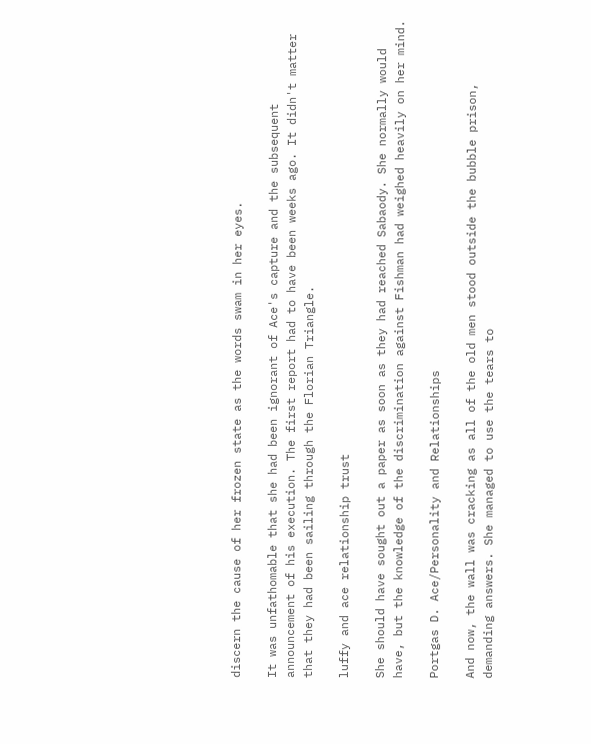discern the cause of her frozen state as the words swam in her eyes.

It was unfathomable that she had been ignorant of Ace's capture and the subsequent announcement of his execution. The first report had to have been weeks ago. It didn't matter that they had been sailing through the Florian Triangle.

luffy and ace relationship trust

She should have sought out a paper as soon as they had reached Sabaody. She normally would have, but the knowledge of the discrimination against Fishman had weighed heavily on her mind.

Portgas D. Ace/Personality and Relationships

And now, the wall was cracking as all of the old men stood outside the bubble prison, demanding answers. She managed to use the tears to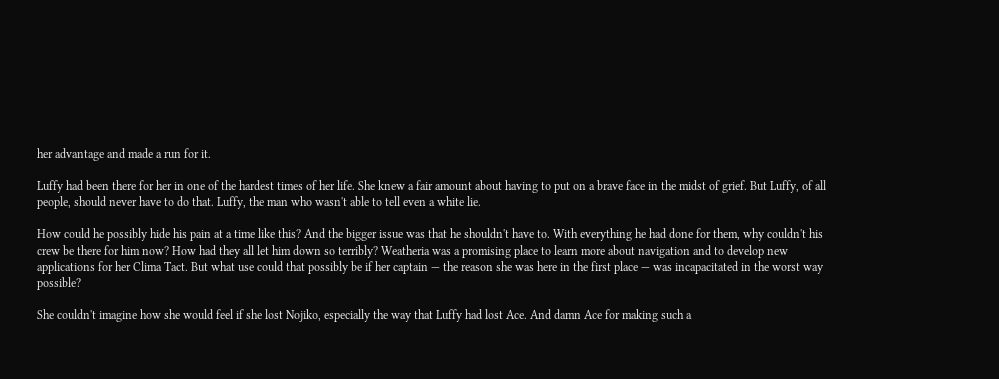her advantage and made a run for it.

Luffy had been there for her in one of the hardest times of her life. She knew a fair amount about having to put on a brave face in the midst of grief. But Luffy, of all people, should never have to do that. Luffy, the man who wasn't able to tell even a white lie.

How could he possibly hide his pain at a time like this? And the bigger issue was that he shouldn't have to. With everything he had done for them, why couldn't his crew be there for him now? How had they all let him down so terribly? Weatheria was a promising place to learn more about navigation and to develop new applications for her Clima Tact. But what use could that possibly be if her captain — the reason she was here in the first place — was incapacitated in the worst way possible?

She couldn't imagine how she would feel if she lost Nojiko, especially the way that Luffy had lost Ace. And damn Ace for making such a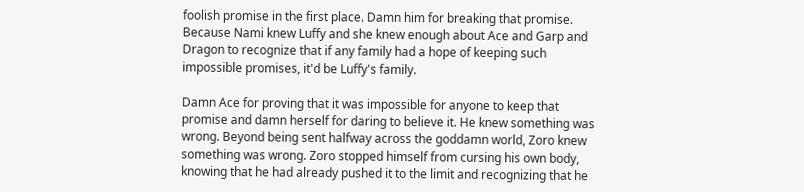foolish promise in the first place. Damn him for breaking that promise. Because Nami knew Luffy and she knew enough about Ace and Garp and Dragon to recognize that if any family had a hope of keeping such impossible promises, it'd be Luffy's family.

Damn Ace for proving that it was impossible for anyone to keep that promise and damn herself for daring to believe it. He knew something was wrong. Beyond being sent halfway across the goddamn world, Zoro knew something was wrong. Zoro stopped himself from cursing his own body, knowing that he had already pushed it to the limit and recognizing that he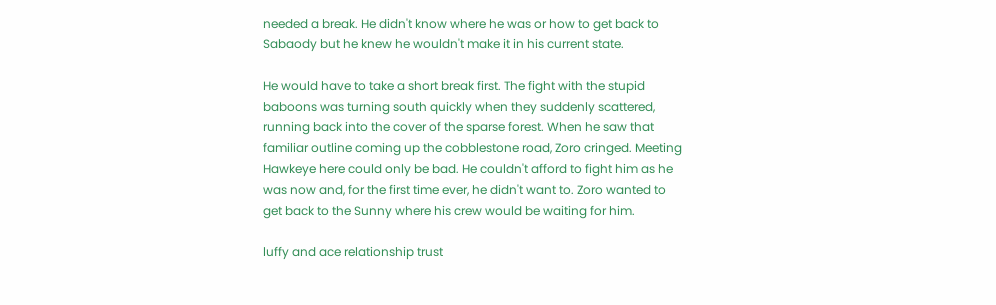needed a break. He didn't know where he was or how to get back to Sabaody but he knew he wouldn't make it in his current state.

He would have to take a short break first. The fight with the stupid baboons was turning south quickly when they suddenly scattered, running back into the cover of the sparse forest. When he saw that familiar outline coming up the cobblestone road, Zoro cringed. Meeting Hawkeye here could only be bad. He couldn't afford to fight him as he was now and, for the first time ever, he didn't want to. Zoro wanted to get back to the Sunny where his crew would be waiting for him.

luffy and ace relationship trust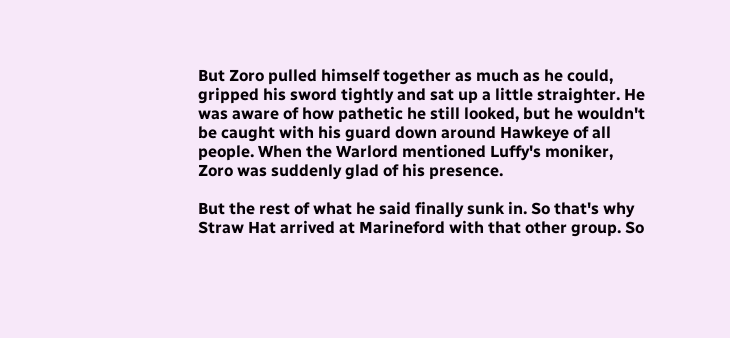But Zoro pulled himself together as much as he could, gripped his sword tightly and sat up a little straighter. He was aware of how pathetic he still looked, but he wouldn't be caught with his guard down around Hawkeye of all people. When the Warlord mentioned Luffy's moniker, Zoro was suddenly glad of his presence.

But the rest of what he said finally sunk in. So that's why Straw Hat arrived at Marineford with that other group. So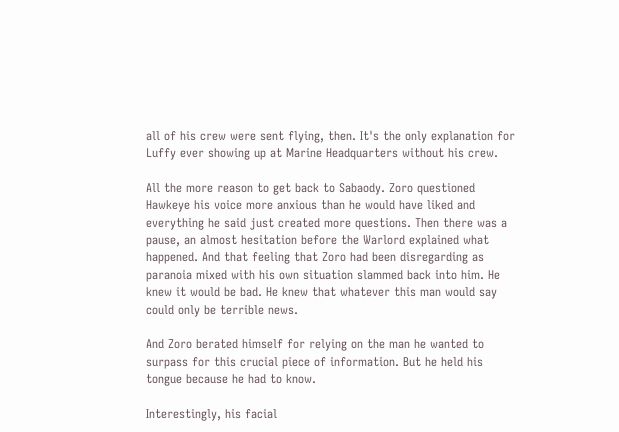all of his crew were sent flying, then. It's the only explanation for Luffy ever showing up at Marine Headquarters without his crew.

All the more reason to get back to Sabaody. Zoro questioned Hawkeye his voice more anxious than he would have liked and everything he said just created more questions. Then there was a pause, an almost hesitation before the Warlord explained what happened. And that feeling that Zoro had been disregarding as paranoia mixed with his own situation slammed back into him. He knew it would be bad. He knew that whatever this man would say could only be terrible news.

And Zoro berated himself for relying on the man he wanted to surpass for this crucial piece of information. But he held his tongue because he had to know.

Interestingly, his facial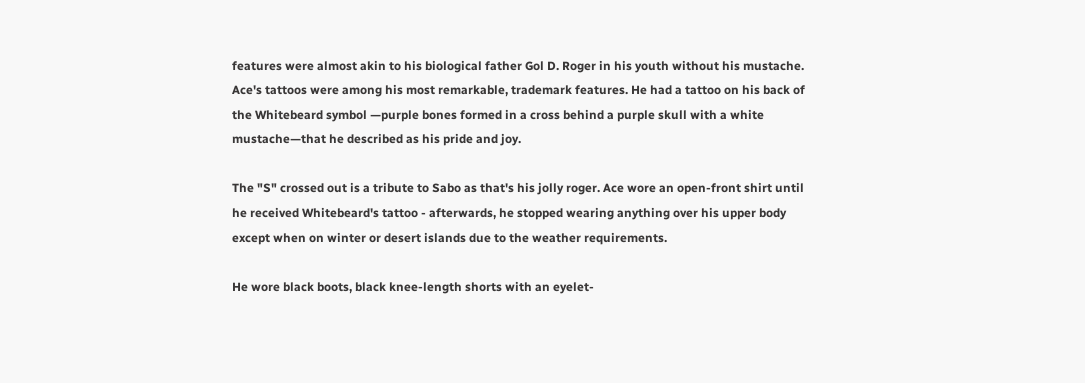features were almost akin to his biological father Gol D. Roger in his youth without his mustache. Ace's tattoos were among his most remarkable, trademark features. He had a tattoo on his back of the Whitebeard symbol —purple bones formed in a cross behind a purple skull with a white mustache—that he described as his pride and joy.

The "S" crossed out is a tribute to Sabo as that's his jolly roger. Ace wore an open-front shirt until he received Whitebeard's tattoo - afterwards, he stopped wearing anything over his upper body except when on winter or desert islands due to the weather requirements.

He wore black boots, black knee-length shorts with an eyelet-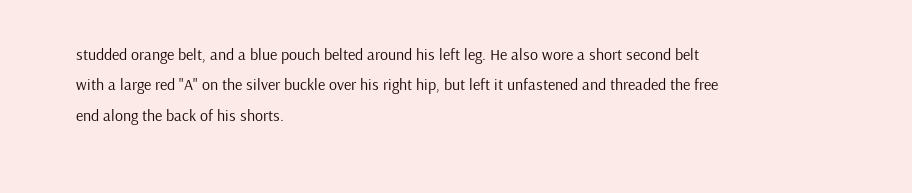studded orange belt, and a blue pouch belted around his left leg. He also wore a short second belt with a large red "A" on the silver buckle over his right hip, but left it unfastened and threaded the free end along the back of his shorts.